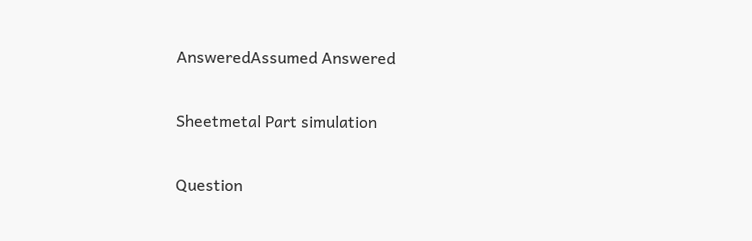AnsweredAssumed Answered

Sheetmetal Part simulation

Question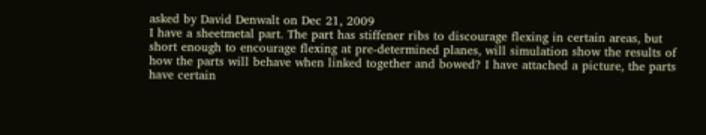asked by David Denwalt on Dec 21, 2009
I have a sheetmetal part. The part has stiffener ribs to discourage flexing in certain areas, but short enough to encourage flexing at pre-determined planes, will simulation show the results of how the parts will behave when linked together and bowed? I have attached a picture, the parts have certain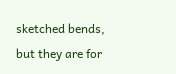sketched bends, but they are for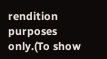rendition purposes only.(To show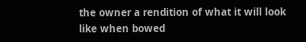the owner a rendition of what it will look like when bowed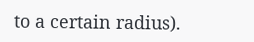to a certain radius).